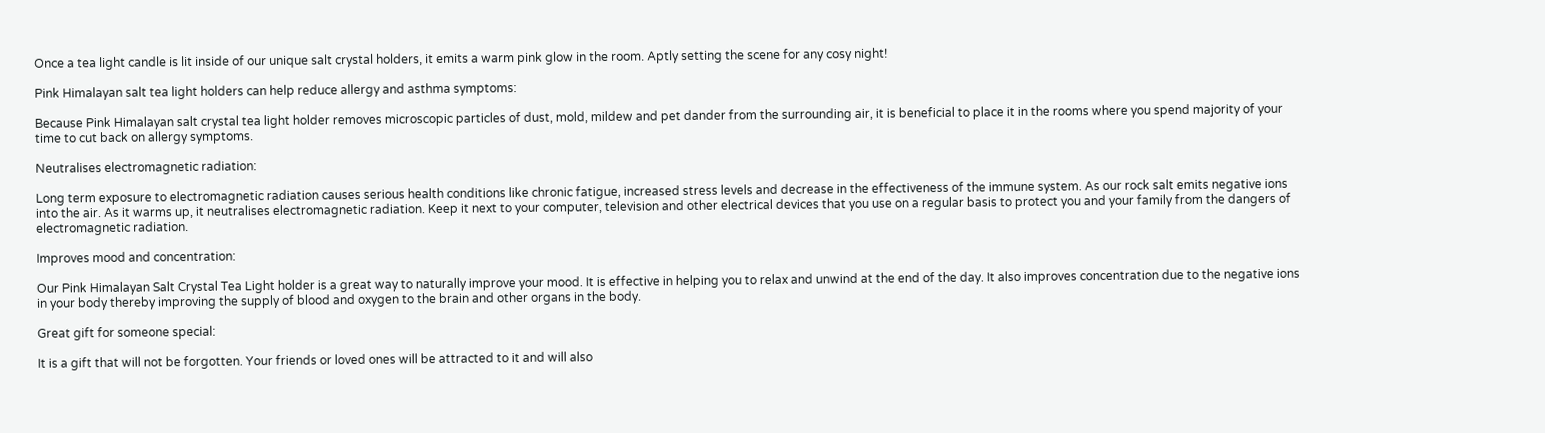Once a tea light candle is lit inside of our unique salt crystal holders, it emits a warm pink glow in the room. Aptly setting the scene for any cosy night!

Pink Himalayan salt tea light holders can help reduce allergy and asthma symptoms:

Because Pink Himalayan salt crystal tea light holder removes microscopic particles of dust, mold, mildew and pet dander from the surrounding air, it is beneficial to place it in the rooms where you spend majority of your time to cut back on allergy symptoms.

Neutralises electromagnetic radiation:

Long term exposure to electromagnetic radiation causes serious health conditions like chronic fatigue, increased stress levels and decrease in the effectiveness of the immune system. As our rock salt emits negative ions into the air. As it warms up, it neutralises electromagnetic radiation. Keep it next to your computer, television and other electrical devices that you use on a regular basis to protect you and your family from the dangers of electromagnetic radiation.

Improves mood and concentration:

Our Pink Himalayan Salt Crystal Tea Light holder is a great way to naturally improve your mood. It is effective in helping you to relax and unwind at the end of the day. It also improves concentration due to the negative ions in your body thereby improving the supply of blood and oxygen to the brain and other organs in the body.

Great gift for someone special:

It is a gift that will not be forgotten. Your friends or loved ones will be attracted to it and will also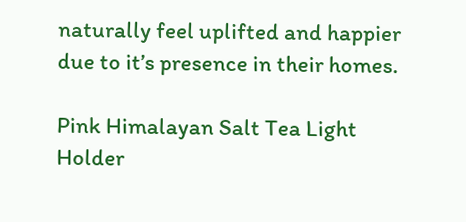naturally feel uplifted and happier due to it’s presence in their homes.

Pink Himalayan Salt Tea Light Holder